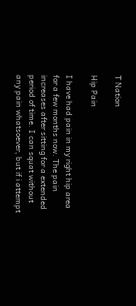T Nation

Hip Pain

I have had pain in my right hip area for a few months now. The pain increases after sitting for a extended period of time. I can squat without any pain whatsoever, but if i attempt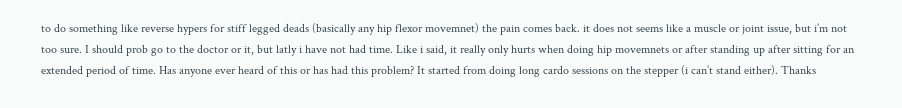to do something like reverse hypers for stiff legged deads (basically any hip flexor movemnet) the pain comes back. it does not seems like a muscle or joint issue, but i’m not too sure. I should prob go to the doctor or it, but latly i have not had time. Like i said, it really only hurts when doing hip movemnets or after standing up after sitting for an extended period of time. Has anyone ever heard of this or has had this problem? It started from doing long cardo sessions on the stepper (i can’t stand either). Thanks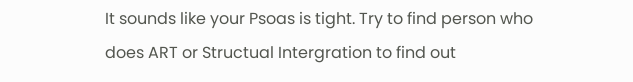It sounds like your Psoas is tight. Try to find person who does ART or Structual Intergration to find out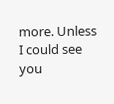more. Unless I could see you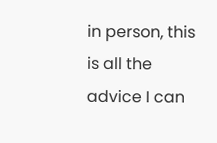in person, this is all the advice I can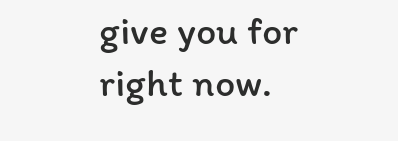give you for right now.